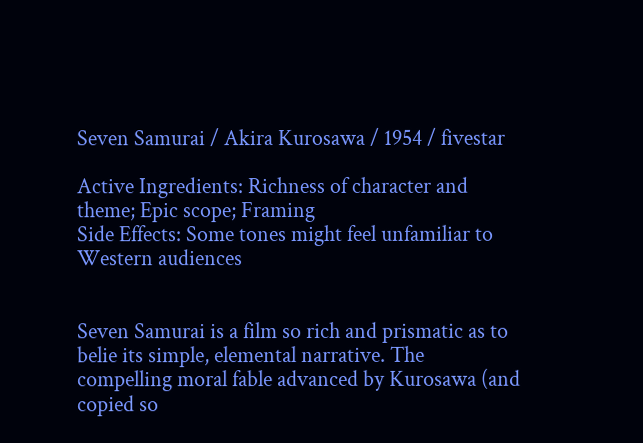Seven Samurai / Akira Kurosawa / 1954 / fivestar

Active Ingredients: Richness of character and theme; Epic scope; Framing
Side Effects: Some tones might feel unfamiliar to Western audiences


Seven Samurai is a film so rich and prismatic as to belie its simple, elemental narrative. The compelling moral fable advanced by Kurosawa (and copied so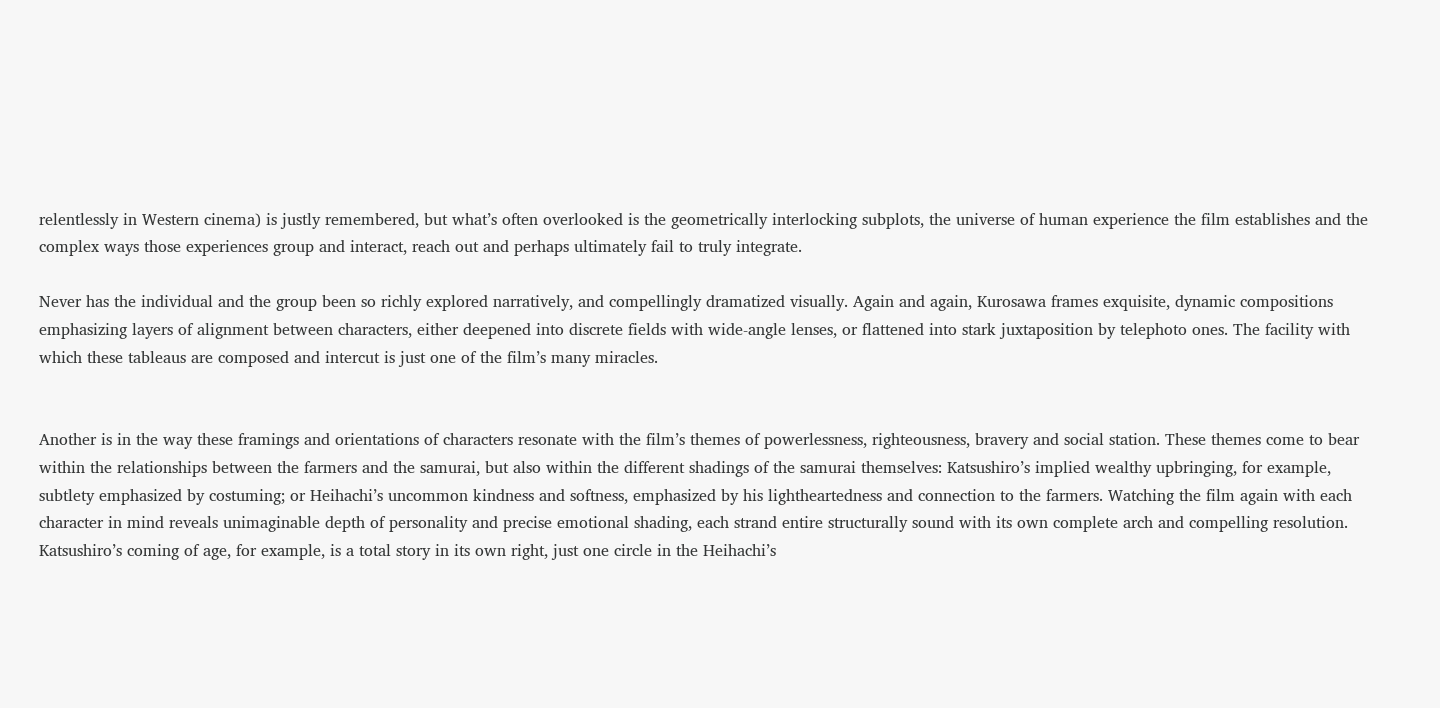relentlessly in Western cinema) is justly remembered, but what’s often overlooked is the geometrically interlocking subplots, the universe of human experience the film establishes and the complex ways those experiences group and interact, reach out and perhaps ultimately fail to truly integrate.

Never has the individual and the group been so richly explored narratively, and compellingly dramatized visually. Again and again, Kurosawa frames exquisite, dynamic compositions emphasizing layers of alignment between characters, either deepened into discrete fields with wide-angle lenses, or flattened into stark juxtaposition by telephoto ones. The facility with which these tableaus are composed and intercut is just one of the film’s many miracles.


Another is in the way these framings and orientations of characters resonate with the film’s themes of powerlessness, righteousness, bravery and social station. These themes come to bear within the relationships between the farmers and the samurai, but also within the different shadings of the samurai themselves: Katsushiro’s implied wealthy upbringing, for example, subtlety emphasized by costuming; or Heihachi’s uncommon kindness and softness, emphasized by his lightheartedness and connection to the farmers. Watching the film again with each character in mind reveals unimaginable depth of personality and precise emotional shading, each strand entire structurally sound with its own complete arch and compelling resolution. Katsushiro’s coming of age, for example, is a total story in its own right, just one circle in the Heihachi’s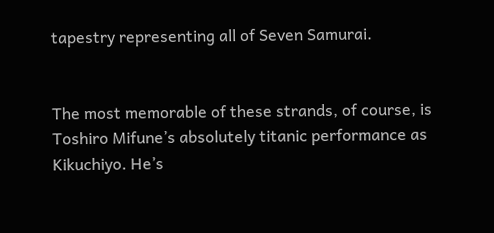tapestry representing all of Seven Samurai.


The most memorable of these strands, of course, is Toshiro Mifune’s absolutely titanic performance as Kikuchiyo. He’s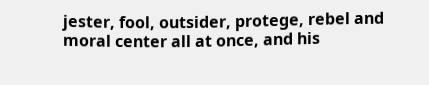jester, fool, outsider, protege, rebel and moral center all at once, and his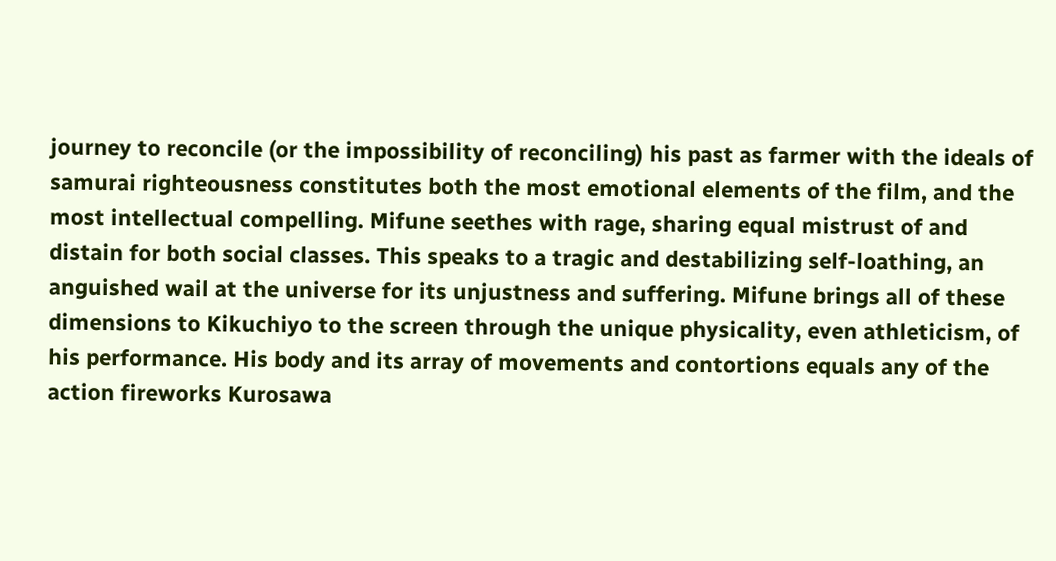journey to reconcile (or the impossibility of reconciling) his past as farmer with the ideals of samurai righteousness constitutes both the most emotional elements of the film, and the most intellectual compelling. Mifune seethes with rage, sharing equal mistrust of and distain for both social classes. This speaks to a tragic and destabilizing self-loathing, an anguished wail at the universe for its unjustness and suffering. Mifune brings all of these dimensions to Kikuchiyo to the screen through the unique physicality, even athleticism, of his performance. His body and its array of movements and contortions equals any of the action fireworks Kurosawa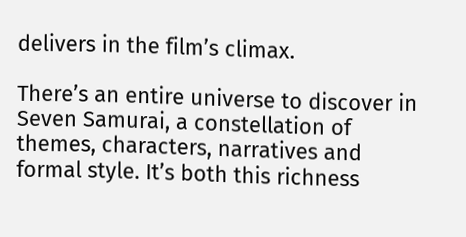delivers in the film’s climax.

There’s an entire universe to discover in Seven Samurai, a constellation of themes, characters, narratives and formal style. It’s both this richness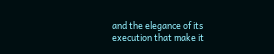and the elegance of its execution that make it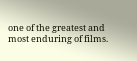one of the greatest and most enduring of films.